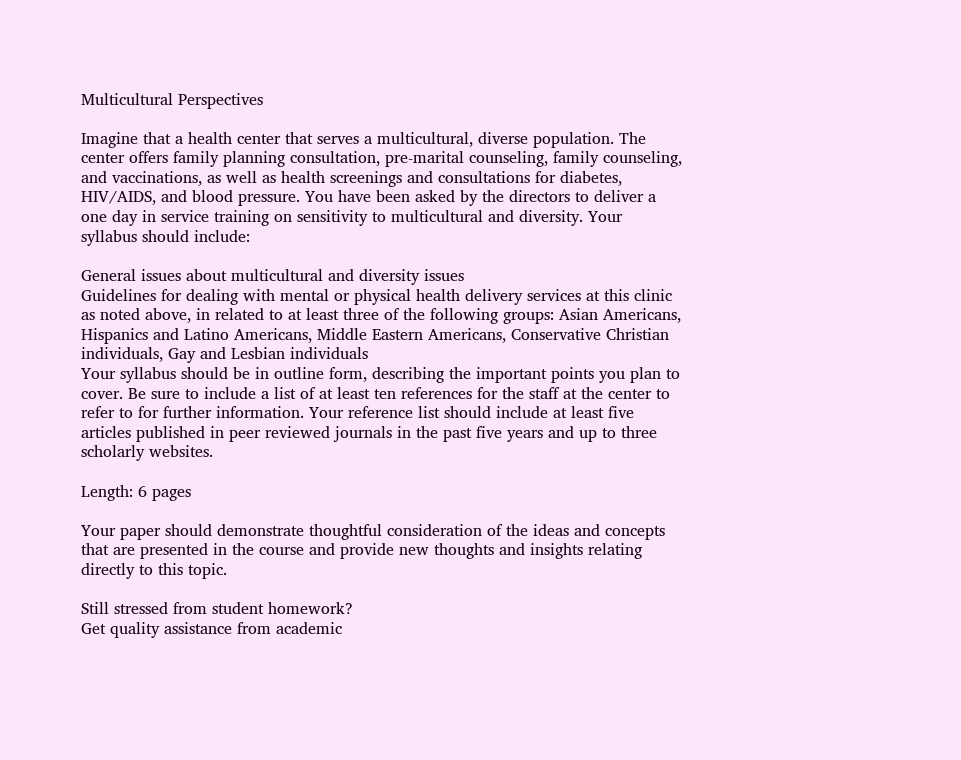Multicultural Perspectives

Imagine that a health center that serves a multicultural, diverse population. The center offers family planning consultation, pre-marital counseling, family counseling, and vaccinations, as well as health screenings and consultations for diabetes, HIV/AIDS, and blood pressure. You have been asked by the directors to deliver a one day in service training on sensitivity to multicultural and diversity. Your syllabus should include:

General issues about multicultural and diversity issues
Guidelines for dealing with mental or physical health delivery services at this clinic as noted above, in related to at least three of the following groups: Asian Americans, Hispanics and Latino Americans, Middle Eastern Americans, Conservative Christian individuals, Gay and Lesbian individuals
Your syllabus should be in outline form, describing the important points you plan to cover. Be sure to include a list of at least ten references for the staff at the center to refer to for further information. Your reference list should include at least five articles published in peer reviewed journals in the past five years and up to three scholarly websites.

Length: 6 pages

Your paper should demonstrate thoughtful consideration of the ideas and concepts that are presented in the course and provide new thoughts and insights relating directly to this topic.

Still stressed from student homework?
Get quality assistance from academic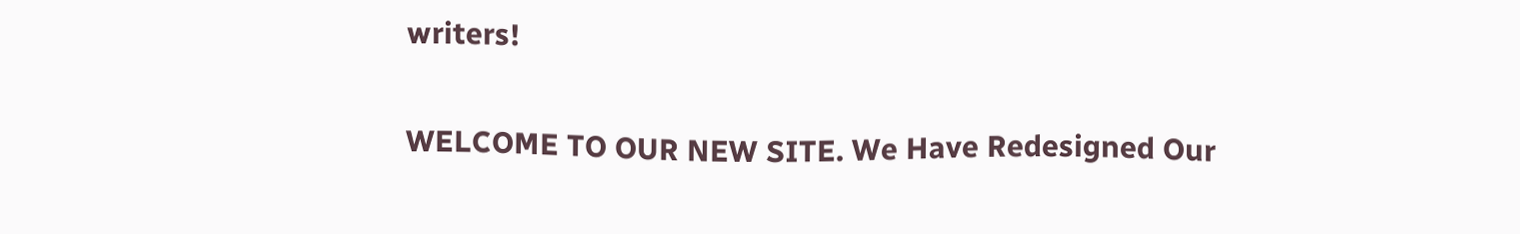writers!

WELCOME TO OUR NEW SITE. We Have Redesigned Our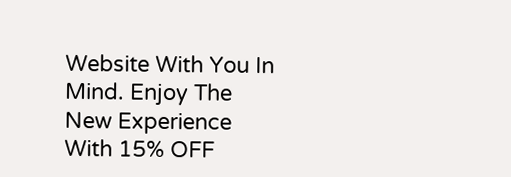Website With You In Mind. Enjoy The New Experience With 15% OFF